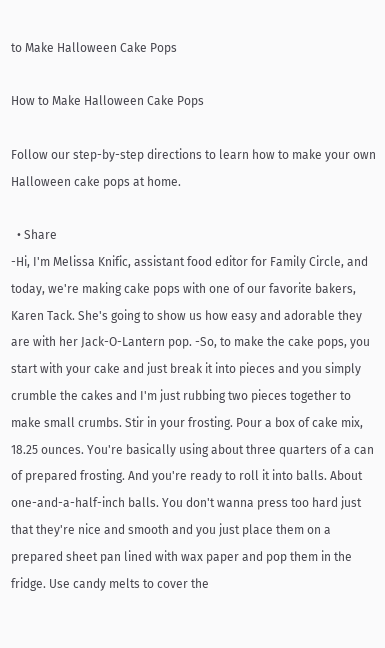to Make Halloween Cake Pops

How to Make Halloween Cake Pops

Follow our step-by-step directions to learn how to make your own Halloween cake pops at home.

  • Share
-Hi, I'm Melissa Knific, assistant food editor for Family Circle, and today, we're making cake pops with one of our favorite bakers, Karen Tack. She's going to show us how easy and adorable they are with her Jack-O-Lantern pop. -So, to make the cake pops, you start with your cake and just break it into pieces and you simply crumble the cakes and I'm just rubbing two pieces together to make small crumbs. Stir in your frosting. Pour a box of cake mix, 18.25 ounces. You're basically using about three quarters of a can of prepared frosting. And you're ready to roll it into balls. About one-and-a-half-inch balls. You don't wanna press too hard just that they're nice and smooth and you just place them on a prepared sheet pan lined with wax paper and pop them in the fridge. Use candy melts to cover the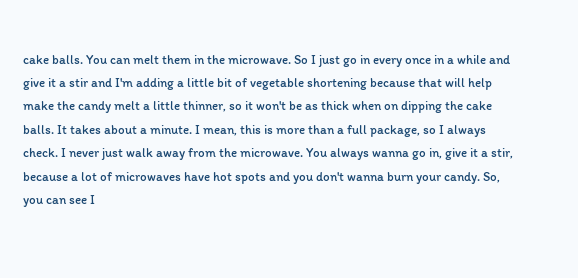cake balls. You can melt them in the microwave. So I just go in every once in a while and give it a stir and I'm adding a little bit of vegetable shortening because that will help make the candy melt a little thinner, so it won't be as thick when on dipping the cake balls. It takes about a minute. I mean, this is more than a full package, so I always check. I never just walk away from the microwave. You always wanna go in, give it a stir, because a lot of microwaves have hot spots and you don't wanna burn your candy. So, you can see I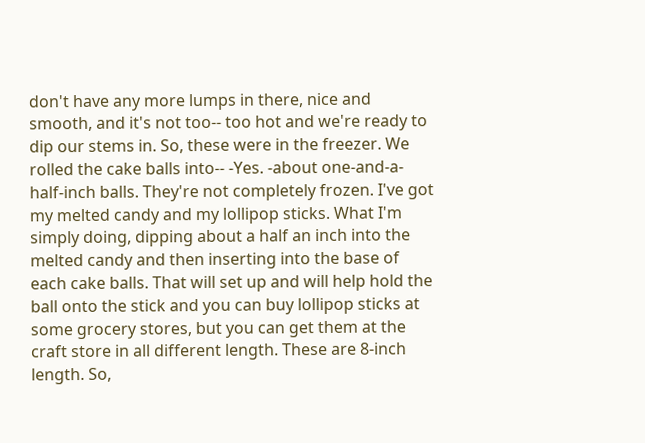don't have any more lumps in there, nice and smooth, and it's not too-- too hot and we're ready to dip our stems in. So, these were in the freezer. We rolled the cake balls into-- -Yes. -about one-and-a-half-inch balls. They're not completely frozen. I've got my melted candy and my lollipop sticks. What I'm simply doing, dipping about a half an inch into the melted candy and then inserting into the base of each cake balls. That will set up and will help hold the ball onto the stick and you can buy lollipop sticks at some grocery stores, but you can get them at the craft store in all different length. These are 8-inch length. So,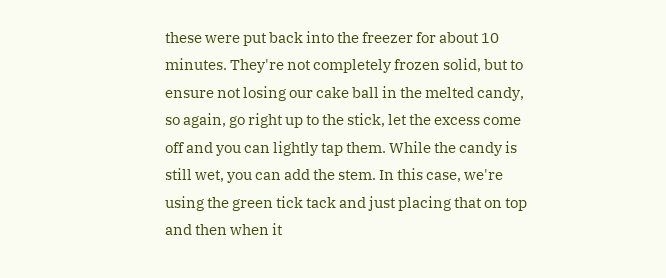these were put back into the freezer for about 10 minutes. They're not completely frozen solid, but to ensure not losing our cake ball in the melted candy, so again, go right up to the stick, let the excess come off and you can lightly tap them. While the candy is still wet, you can add the stem. In this case, we're using the green tick tack and just placing that on top and then when it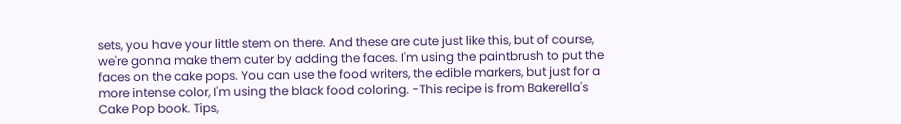sets, you have your little stem on there. And these are cute just like this, but of course, we're gonna make them cuter by adding the faces. I'm using the paintbrush to put the faces on the cake pops. You can use the food writers, the edible markers, but just for a more intense color, I'm using the black food coloring. -This recipe is from Bakerella's Cake Pop book. Tips,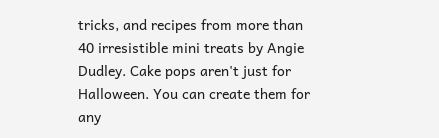tricks, and recipes from more than 40 irresistible mini treats by Angie Dudley. Cake pops aren't just for Halloween. You can create them for any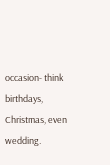occasion- think birthdays, Christmas, even wedding.